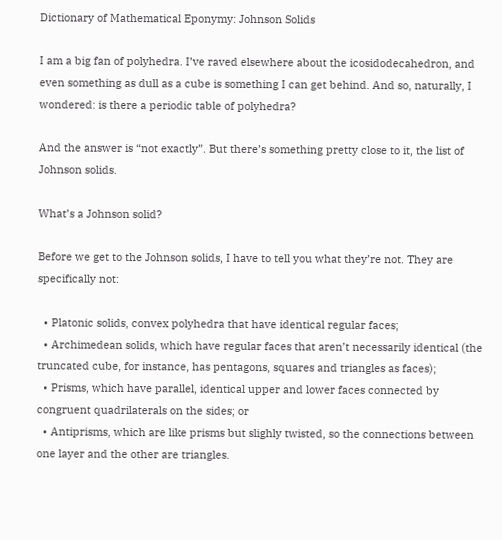Dictionary of Mathematical Eponymy: Johnson Solids

I am a big fan of polyhedra. I’ve raved elsewhere about the icosidodecahedron, and even something as dull as a cube is something I can get behind. And so, naturally, I wondered: is there a periodic table of polyhedra?

And the answer is “not exactly”. But there’s something pretty close to it, the list of Johnson solids.

What’s a Johnson solid?

Before we get to the Johnson solids, I have to tell you what they’re not. They are specifically not:

  • Platonic solids, convex polyhedra that have identical regular faces;
  • Archimedean solids, which have regular faces that aren’t necessarily identical (the truncated cube, for instance, has pentagons, squares and triangles as faces);
  • Prisms, which have parallel, identical upper and lower faces connected by congruent quadrilaterals on the sides; or
  • Antiprisms, which are like prisms but slighly twisted, so the connections between one layer and the other are triangles.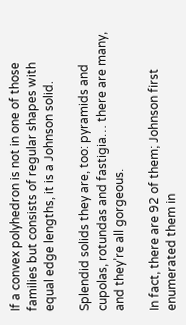If a convex polyhedron is not in one of those families but consists of regular shapes with equal edge lengths, it is a Johnson solid.

Splendid solids they are, too: pyramids and cupolas, rotundas and fastigia… there are many, and they’re all gorgeous.

In fact, there are 92 of them; Johnson first enumerated them in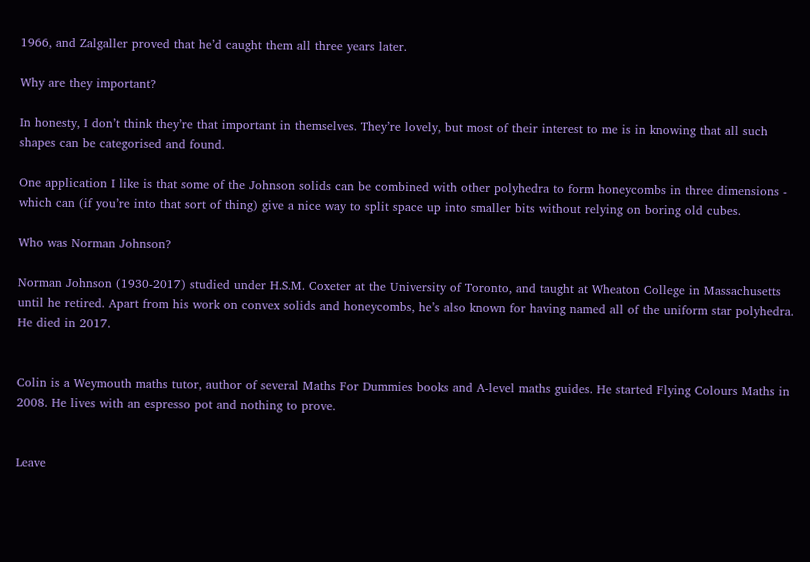1966, and Zalgaller proved that he’d caught them all three years later.

Why are they important?

In honesty, I don’t think they’re that important in themselves. They’re lovely, but most of their interest to me is in knowing that all such shapes can be categorised and found.

One application I like is that some of the Johnson solids can be combined with other polyhedra to form honeycombs in three dimensions - which can (if you’re into that sort of thing) give a nice way to split space up into smaller bits without relying on boring old cubes.

Who was Norman Johnson?

Norman Johnson (1930-2017) studied under H.S.M. Coxeter at the University of Toronto, and taught at Wheaton College in Massachusetts until he retired. Apart from his work on convex solids and honeycombs, he’s also known for having named all of the uniform star polyhedra. He died in 2017.


Colin is a Weymouth maths tutor, author of several Maths For Dummies books and A-level maths guides. He started Flying Colours Maths in 2008. He lives with an espresso pot and nothing to prove.


Leave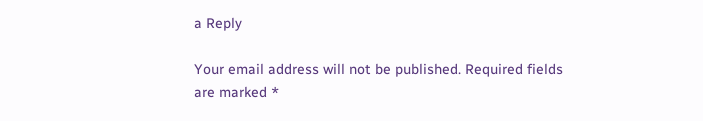a Reply

Your email address will not be published. Required fields are marked *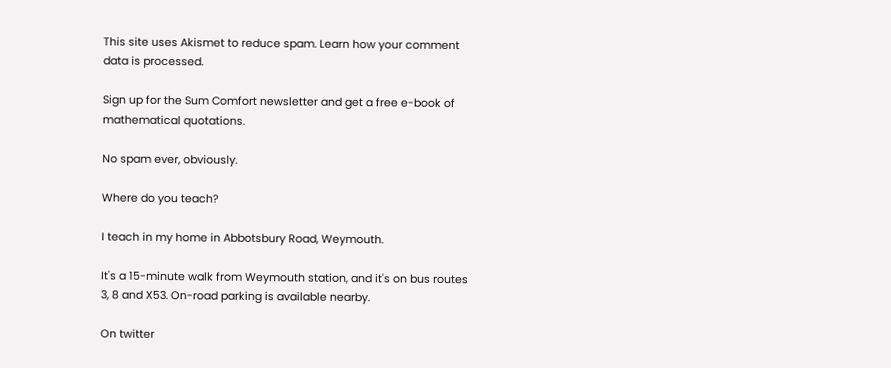This site uses Akismet to reduce spam. Learn how your comment data is processed.

Sign up for the Sum Comfort newsletter and get a free e-book of mathematical quotations.

No spam ever, obviously.

Where do you teach?

I teach in my home in Abbotsbury Road, Weymouth.

It's a 15-minute walk from Weymouth station, and it's on bus routes 3, 8 and X53. On-road parking is available nearby.

On twitter